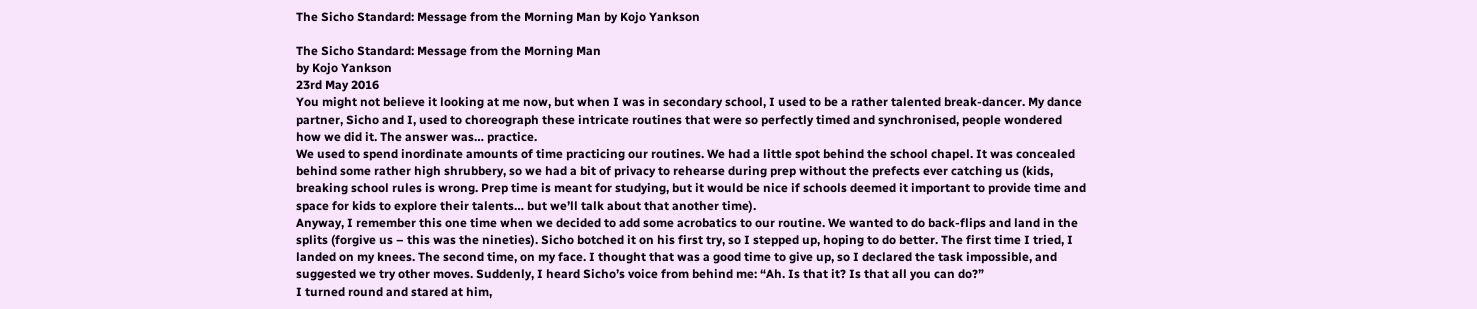The Sicho Standard: Message from the Morning Man by Kojo Yankson

The Sicho Standard: Message from the Morning Man
by Kojo Yankson
23rd May 2016
You might not believe it looking at me now, but when I was in secondary school, I used to be a rather talented break-dancer. My dance partner, Sicho and I, used to choreograph these intricate routines that were so perfectly timed and synchronised, people wondered how we did it. The answer was… practice.
We used to spend inordinate amounts of time practicing our routines. We had a little spot behind the school chapel. It was concealed behind some rather high shrubbery, so we had a bit of privacy to rehearse during prep without the prefects ever catching us (kids, breaking school rules is wrong. Prep time is meant for studying, but it would be nice if schools deemed it important to provide time and space for kids to explore their talents… but we’ll talk about that another time).
Anyway, I remember this one time when we decided to add some acrobatics to our routine. We wanted to do back-flips and land in the splits (forgive us – this was the nineties). Sicho botched it on his first try, so I stepped up, hoping to do better. The first time I tried, I landed on my knees. The second time, on my face. I thought that was a good time to give up, so I declared the task impossible, and suggested we try other moves. Suddenly, I heard Sicho’s voice from behind me: “Ah. Is that it? Is that all you can do?”
I turned round and stared at him,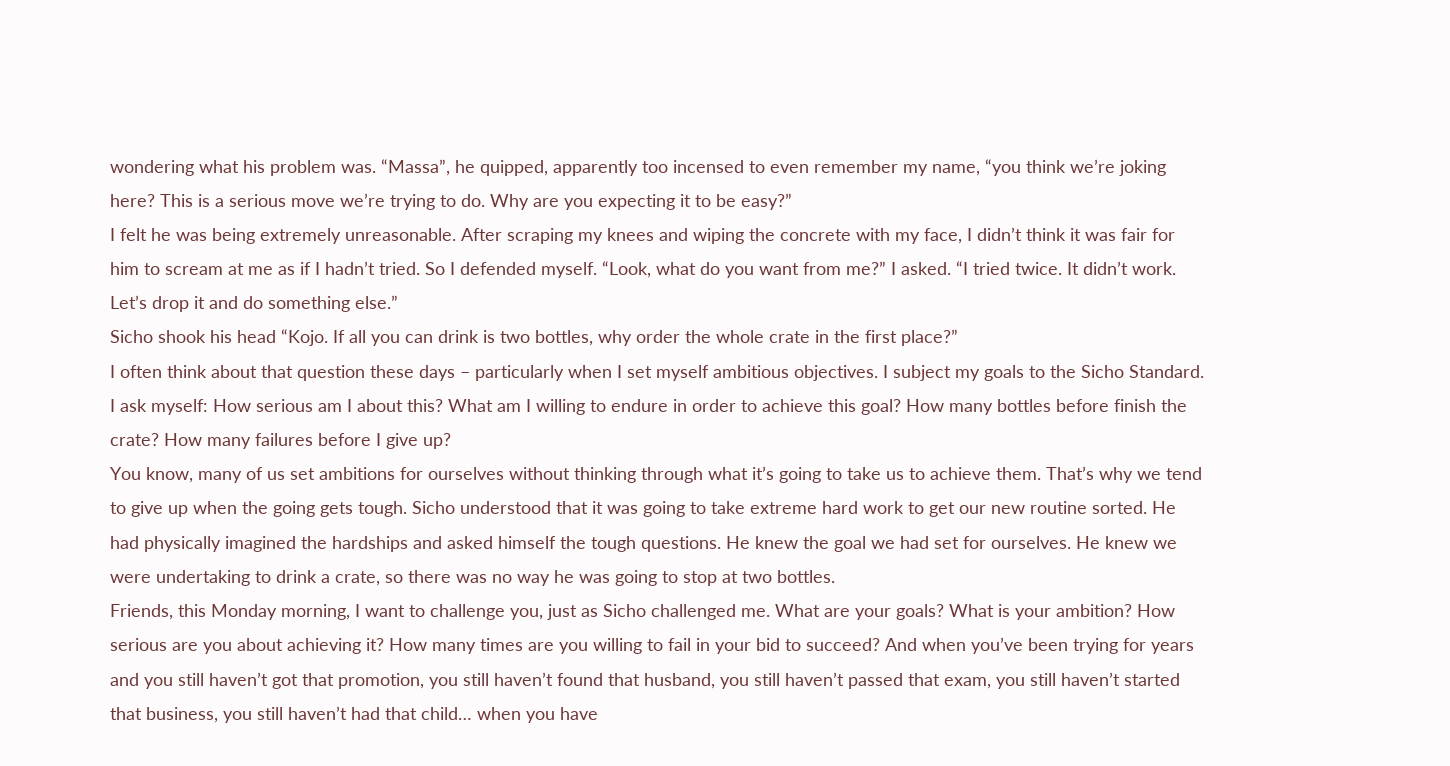wondering what his problem was. “Massa”, he quipped, apparently too incensed to even remember my name, “you think we’re joking here? This is a serious move we’re trying to do. Why are you expecting it to be easy?”
I felt he was being extremely unreasonable. After scraping my knees and wiping the concrete with my face, I didn’t think it was fair for him to scream at me as if I hadn’t tried. So I defended myself. “Look, what do you want from me?” I asked. “I tried twice. It didn’t work. Let’s drop it and do something else.”
Sicho shook his head “Kojo. If all you can drink is two bottles, why order the whole crate in the first place?”
I often think about that question these days – particularly when I set myself ambitious objectives. I subject my goals to the Sicho Standard. I ask myself: How serious am I about this? What am I willing to endure in order to achieve this goal? How many bottles before finish the crate? How many failures before I give up?
You know, many of us set ambitions for ourselves without thinking through what it’s going to take us to achieve them. That’s why we tend to give up when the going gets tough. Sicho understood that it was going to take extreme hard work to get our new routine sorted. He had physically imagined the hardships and asked himself the tough questions. He knew the goal we had set for ourselves. He knew we were undertaking to drink a crate, so there was no way he was going to stop at two bottles.
Friends, this Monday morning, I want to challenge you, just as Sicho challenged me. What are your goals? What is your ambition? How serious are you about achieving it? How many times are you willing to fail in your bid to succeed? And when you’ve been trying for years and you still haven’t got that promotion, you still haven’t found that husband, you still haven’t passed that exam, you still haven’t started that business, you still haven’t had that child… when you have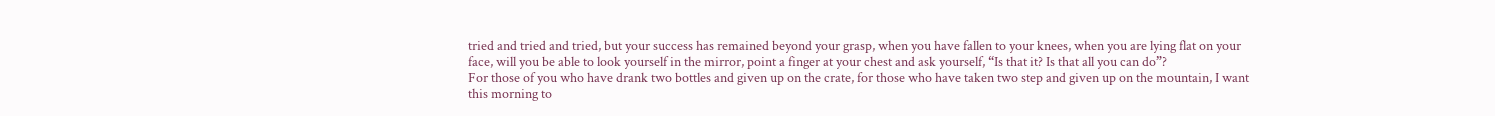tried and tried and tried, but your success has remained beyond your grasp, when you have fallen to your knees, when you are lying flat on your face, will you be able to look yourself in the mirror, point a finger at your chest and ask yourself, “Is that it? Is that all you can do”?
For those of you who have drank two bottles and given up on the crate, for those who have taken two step and given up on the mountain, I want this morning to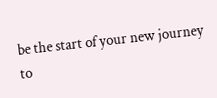be the start of your new journey to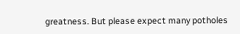greatness. But please expect many potholes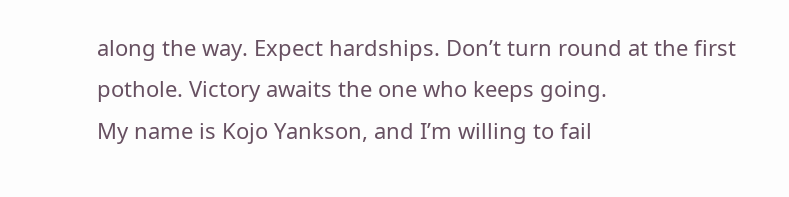along the way. Expect hardships. Don’t turn round at the first pothole. Victory awaits the one who keeps going.
My name is Kojo Yankson, and I’m willing to fail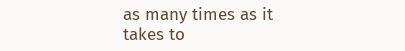as many times as it takes to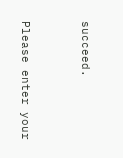succeed.




Please enter your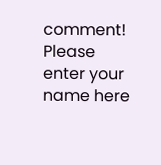comment!
Please enter your name here